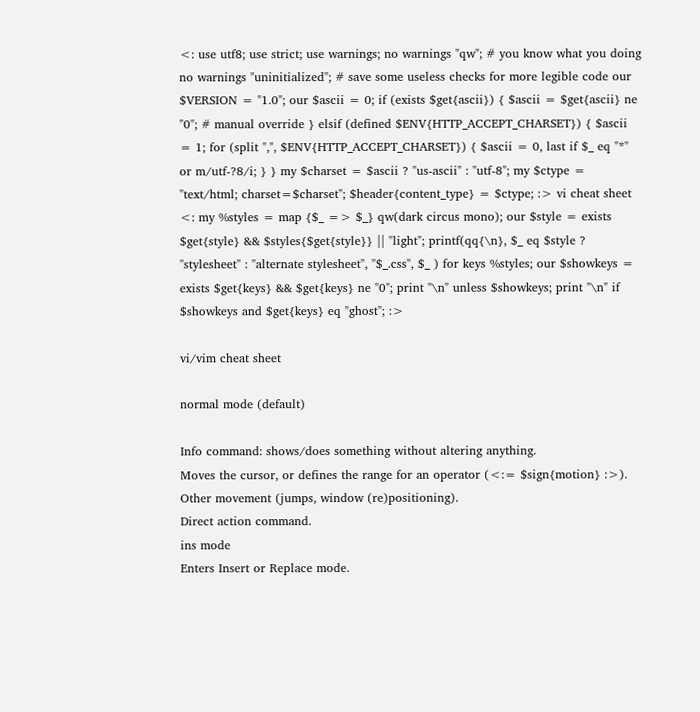<: use utf8; use strict; use warnings; no warnings "qw"; # you know what you doing no warnings "uninitialized"; # save some useless checks for more legible code our $VERSION = "1.0"; our $ascii = 0; if (exists $get{ascii}) { $ascii = $get{ascii} ne "0"; # manual override } elsif (defined $ENV{HTTP_ACCEPT_CHARSET}) { $ascii = 1; for (split ",", $ENV{HTTP_ACCEPT_CHARSET}) { $ascii = 0, last if $_ eq "*" or m/utf-?8/i; } } my $charset = $ascii ? "us-ascii" : "utf-8"; my $ctype = "text/html; charset=$charset"; $header{content_type} = $ctype; :> vi cheat sheet <: my %styles = map {$_ => $_} qw(dark circus mono); our $style = exists $get{style} && $styles{$get{style}} || "light"; printf(qq{\n}, $_ eq $style ? "stylesheet" : "alternate stylesheet", "$_.css", $_ ) for keys %styles; our $showkeys = exists $get{keys} && $get{keys} ne "0"; print "\n" unless $showkeys; print "\n" if $showkeys and $get{keys} eq "ghost"; :>

vi/vim cheat sheet

normal mode (default)

Info command: shows/does something without altering anything.
Moves the cursor, or defines the range for an operator (<:= $sign{motion} :>).
Other movement (jumps, window (re)positioning).
Direct action command.
ins mode
Enters Insert or Replace mode.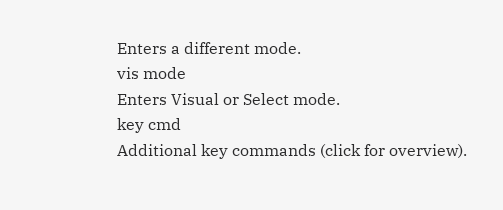Enters a different mode.
vis mode
Enters Visual or Select mode.
key cmd
Additional key commands (click for overview).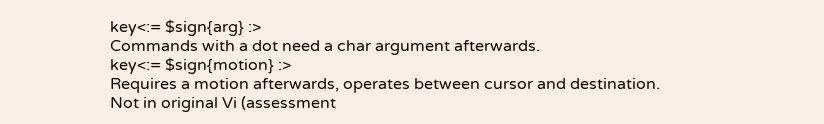key<:= $sign{arg} :>
Commands with a dot need a char argument afterwards.
key<:= $sign{motion} :>
Requires a motion afterwards, operates between cursor and destination.
Not in original Vi (assessment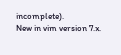incomplete).
New in vim version 7.x.